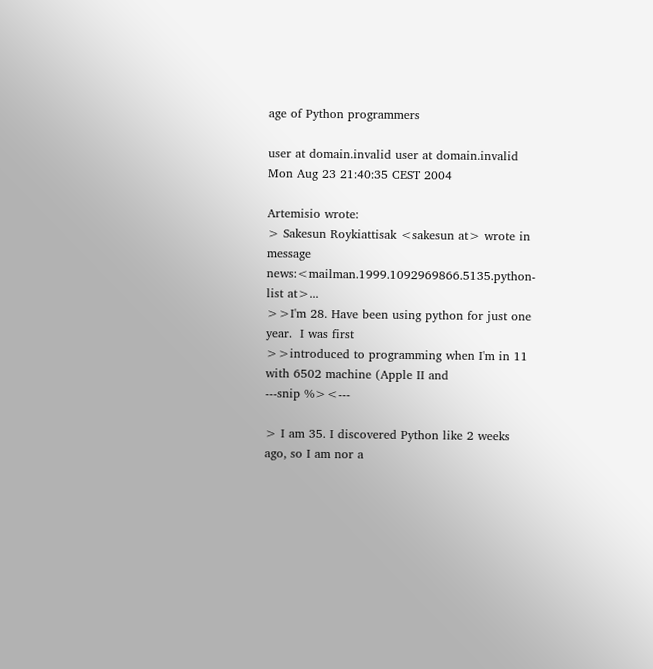age of Python programmers

user at domain.invalid user at domain.invalid
Mon Aug 23 21:40:35 CEST 2004

Artemisio wrote:
> Sakesun Roykiattisak <sakesun at> wrote in message news:<mailman.1999.1092969866.5135.python-list at>...
>>I'm 28. Have been using python for just one year.  I was first
>>introduced to programming when I'm in 11 with 6502 machine (Apple II and
---snip %><---

> I am 35. I discovered Python like 2 weeks ago, so I am nor a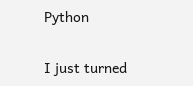Python

I just turned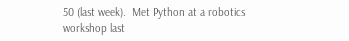50 (last week).  Met Python at a robotics workshop last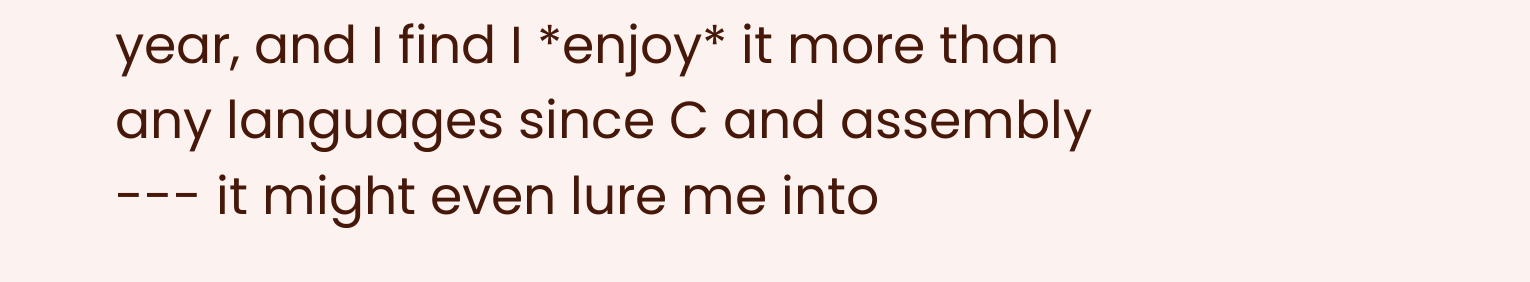year, and I find I *enjoy* it more than any languages since C and assembly --- it might even lure me into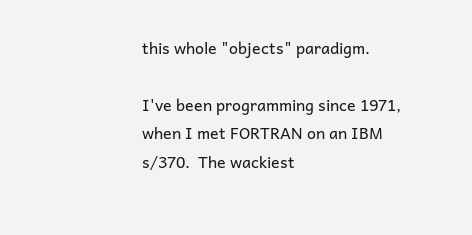this whole "objects" paradigm.

I've been programming since 1971, when I met FORTRAN on an IBM s/370.  The wackiest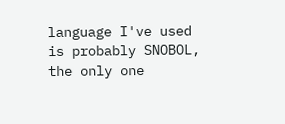language I've used is probably SNOBOL, the only one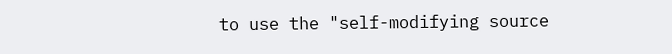to use the "self-modifying source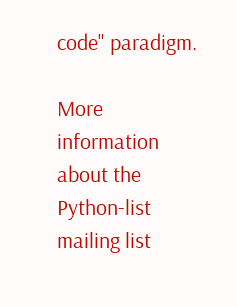code" paradigm.

More information about the Python-list mailing list